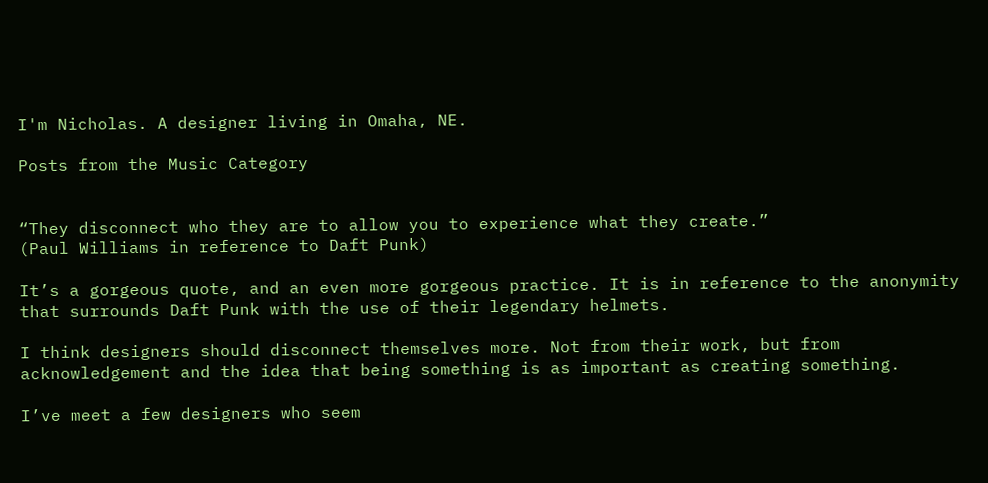I'm Nicholas. A designer living in Omaha, NE.

Posts from the Music Category


“They disconnect who they are to allow you to experience what they create.”
(Paul Williams in reference to Daft Punk)

It’s a gorgeous quote, and an even more gorgeous practice. It is in reference to the anonymity that surrounds Daft Punk with the use of their legendary helmets.

I think designers should disconnect themselves more. Not from their work, but from acknowledgement and the idea that being something is as important as creating something.

I’ve meet a few designers who seem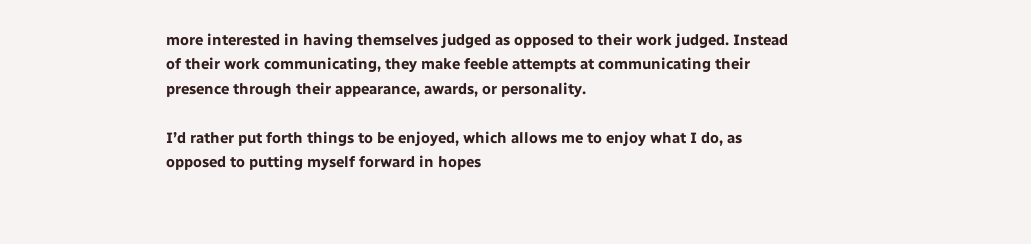more interested in having themselves judged as opposed to their work judged. Instead of their work communicating, they make feeble attempts at communicating their presence through their appearance, awards, or personality.

I’d rather put forth things to be enjoyed, which allows me to enjoy what I do, as opposed to putting myself forward in hopes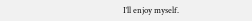I’ll enjoy myself.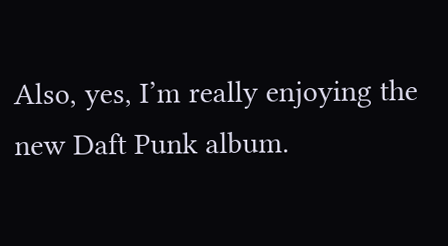Also, yes, I’m really enjoying the new Daft Punk album.